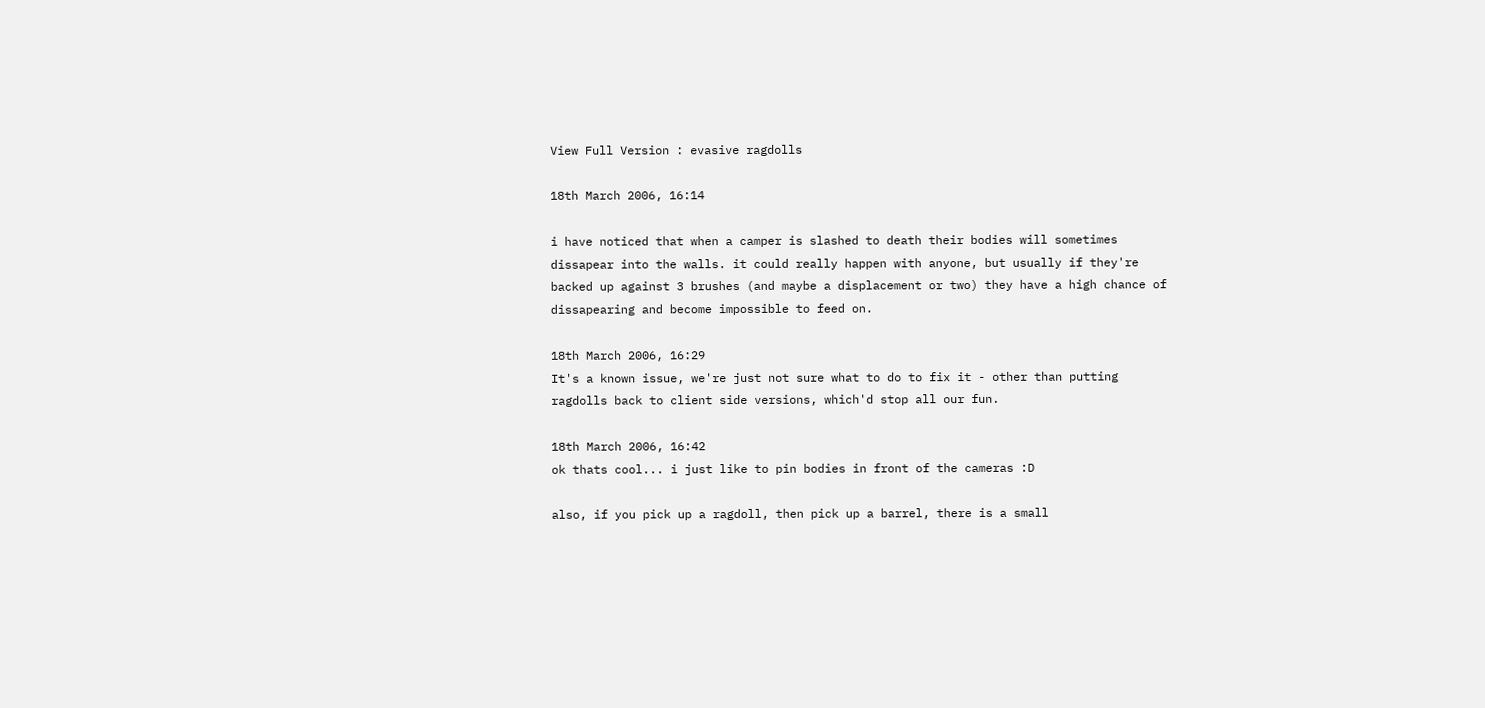View Full Version : evasive ragdolls

18th March 2006, 16:14

i have noticed that when a camper is slashed to death their bodies will sometimes dissapear into the walls. it could really happen with anyone, but usually if they're backed up against 3 brushes (and maybe a displacement or two) they have a high chance of dissapearing and become impossible to feed on.

18th March 2006, 16:29
It's a known issue, we're just not sure what to do to fix it - other than putting ragdolls back to client side versions, which'd stop all our fun.

18th March 2006, 16:42
ok thats cool... i just like to pin bodies in front of the cameras :D

also, if you pick up a ragdoll, then pick up a barrel, there is a small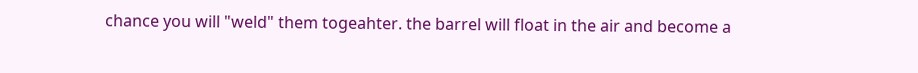chance you will "weld" them togeahter. the barrel will float in the air and become a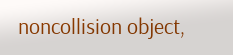noncollision object,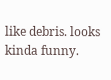like debris. looks kinda funny.